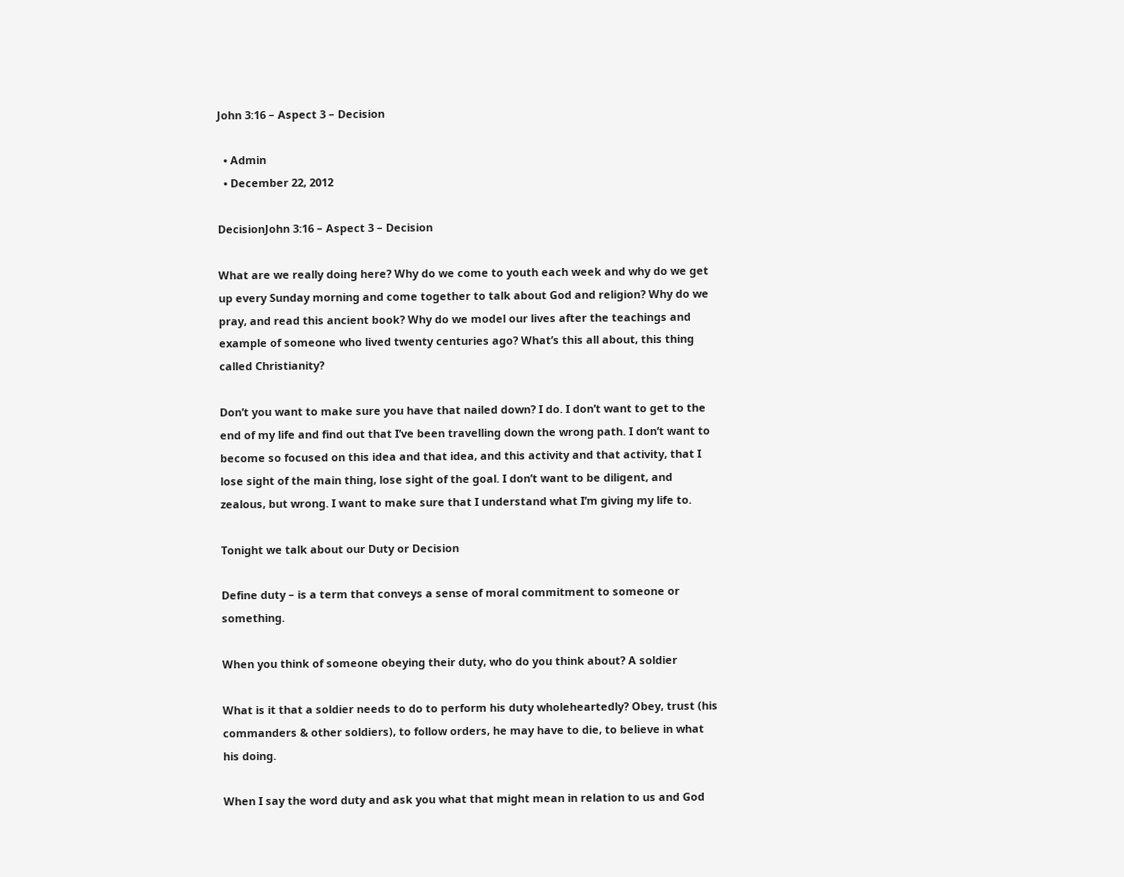John 3:16 – Aspect 3 – Decision

  • Admin
  • December 22, 2012

DecisionJohn 3:16 – Aspect 3 – Decision

What are we really doing here? Why do we come to youth each week and why do we get up every Sunday morning and come together to talk about God and religion? Why do we pray, and read this ancient book? Why do we model our lives after the teachings and example of someone who lived twenty centuries ago? What’s this all about, this thing called Christianity?

Don’t you want to make sure you have that nailed down? I do. I don’t want to get to the end of my life and find out that I’ve been travelling down the wrong path. I don’t want to become so focused on this idea and that idea, and this activity and that activity, that I lose sight of the main thing, lose sight of the goal. I don’t want to be diligent, and zealous, but wrong. I want to make sure that I understand what I’m giving my life to.

Tonight we talk about our Duty or Decision

Define duty – is a term that conveys a sense of moral commitment to someone or something.

When you think of someone obeying their duty, who do you think about? A soldier

What is it that a soldier needs to do to perform his duty wholeheartedly? Obey, trust (his commanders & other soldiers), to follow orders, he may have to die, to believe in what his doing.

When I say the word duty and ask you what that might mean in relation to us and God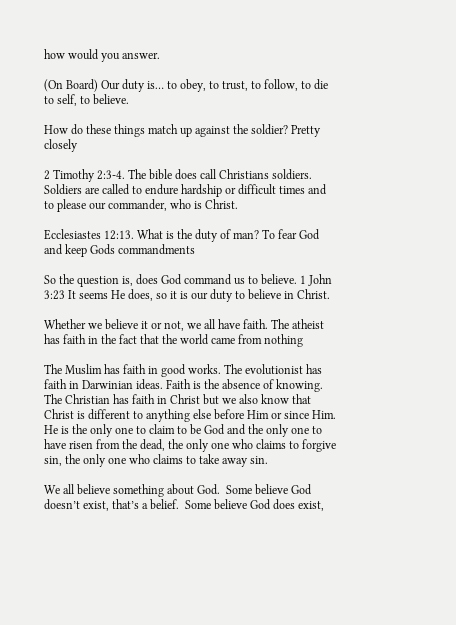how would you answer.

(On Board) Our duty is… to obey, to trust, to follow, to die to self, to believe.

How do these things match up against the soldier? Pretty closely

2 Timothy 2:3-4. The bible does call Christians soldiers. Soldiers are called to endure hardship or difficult times and to please our commander, who is Christ.

Ecclesiastes 12:13. What is the duty of man? To fear God and keep Gods commandments

So the question is, does God command us to believe. 1 John 3:23 It seems He does, so it is our duty to believe in Christ.

Whether we believe it or not, we all have faith. The atheist has faith in the fact that the world came from nothing

The Muslim has faith in good works. The evolutionist has faith in Darwinian ideas. Faith is the absence of knowing. The Christian has faith in Christ but we also know that Christ is different to anything else before Him or since Him. He is the only one to claim to be God and the only one to have risen from the dead, the only one who claims to forgive sin, the only one who claims to take away sin.

We all believe something about God.  Some believe God doesn’t exist, that’s a belief.  Some believe God does exist,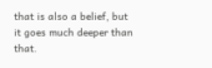that is also a belief, but it goes much deeper than that.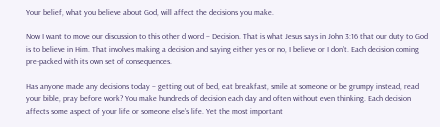Your belief, what you believe about God, will affect the decisions you make.

Now I want to move our discussion to this other d word – Decision. That is what Jesus says in John 3:16 that our duty to God is to believe in Him. That involves making a decision and saying either yes or no, I believe or I don’t. Each decision coming pre-packed with its own set of consequences.

Has anyone made any decisions today – getting out of bed, eat breakfast, smile at someone or be grumpy instead, read your bible, pray before work? You make hundreds of decision each day and often without even thinking. Each decision affects some aspect of your life or someone else’s life. Yet the most important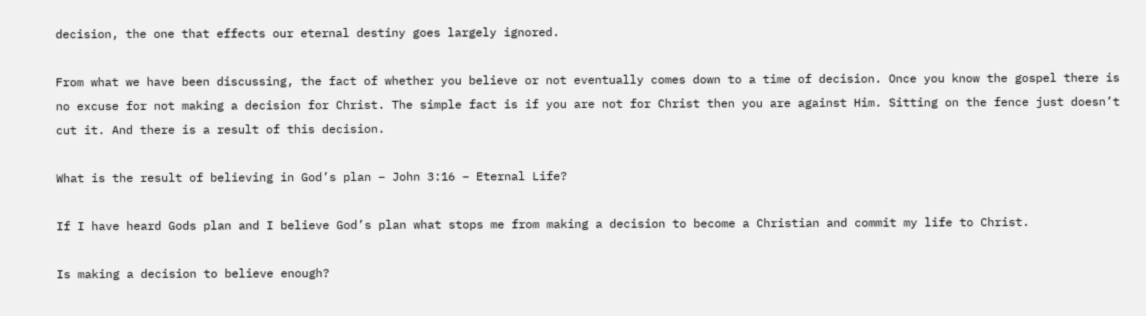decision, the one that effects our eternal destiny goes largely ignored.

From what we have been discussing, the fact of whether you believe or not eventually comes down to a time of decision. Once you know the gospel there is no excuse for not making a decision for Christ. The simple fact is if you are not for Christ then you are against Him. Sitting on the fence just doesn’t cut it. And there is a result of this decision.

What is the result of believing in God’s plan – John 3:16 – Eternal Life?

If I have heard Gods plan and I believe God’s plan what stops me from making a decision to become a Christian and commit my life to Christ.

Is making a decision to believe enough?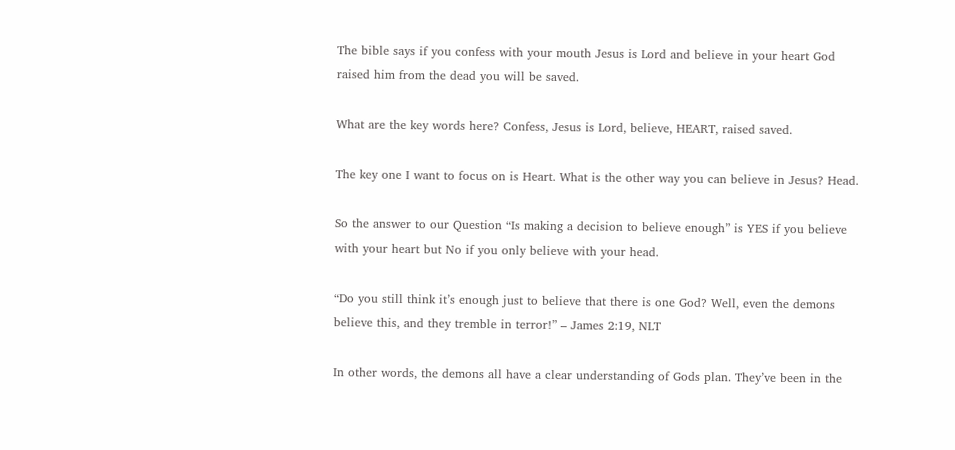The bible says if you confess with your mouth Jesus is Lord and believe in your heart God raised him from the dead you will be saved.

What are the key words here? Confess, Jesus is Lord, believe, HEART, raised saved.

The key one I want to focus on is Heart. What is the other way you can believe in Jesus? Head.

So the answer to our Question “Is making a decision to believe enough” is YES if you believe with your heart but No if you only believe with your head.

“Do you still think it’s enough just to believe that there is one God? Well, even the demons believe this, and they tremble in terror!” – James 2:19, NLT

In other words, the demons all have a clear understanding of Gods plan. They’ve been in the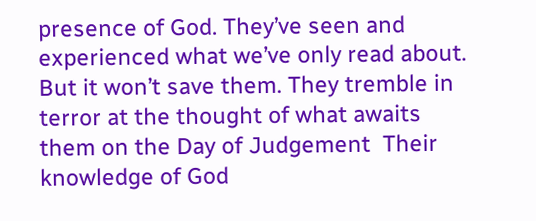presence of God. They’ve seen and experienced what we’ve only read about. But it won’t save them. They tremble in terror at the thought of what awaits them on the Day of Judgement  Their knowledge of God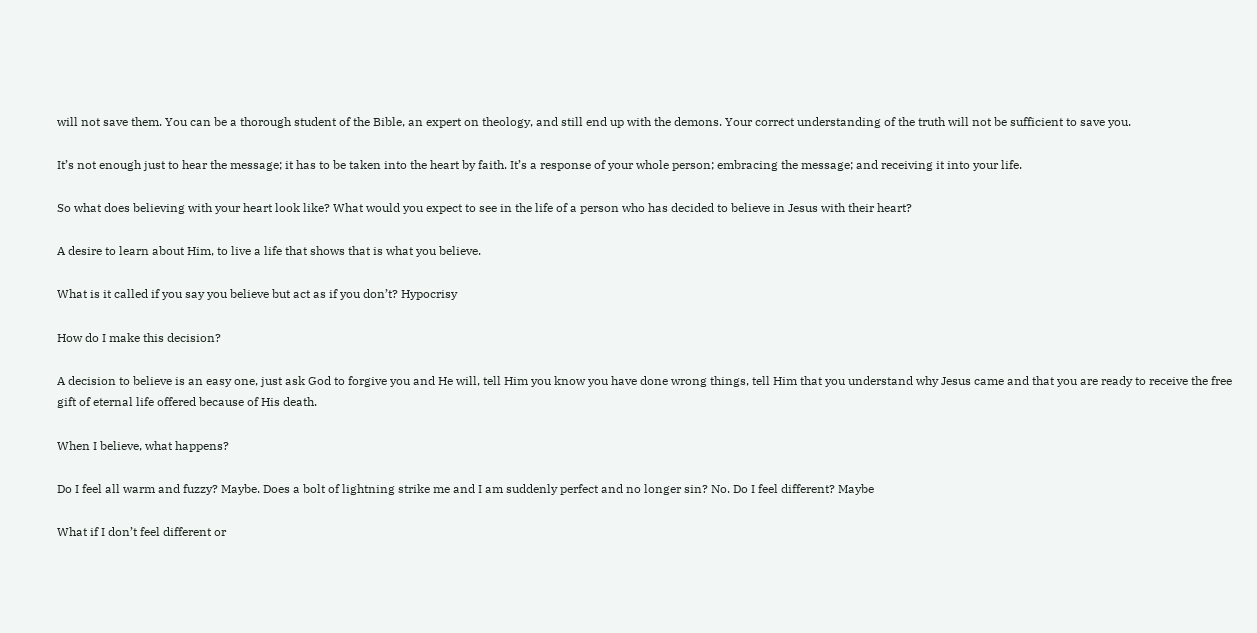will not save them. You can be a thorough student of the Bible, an expert on theology, and still end up with the demons. Your correct understanding of the truth will not be sufficient to save you.

It’s not enough just to hear the message; it has to be taken into the heart by faith. It’s a response of your whole person; embracing the message; and receiving it into your life.

So what does believing with your heart look like? What would you expect to see in the life of a person who has decided to believe in Jesus with their heart?

A desire to learn about Him, to live a life that shows that is what you believe.

What is it called if you say you believe but act as if you don’t? Hypocrisy

How do I make this decision?

A decision to believe is an easy one, just ask God to forgive you and He will, tell Him you know you have done wrong things, tell Him that you understand why Jesus came and that you are ready to receive the free gift of eternal life offered because of His death.

When I believe, what happens?

Do I feel all warm and fuzzy? Maybe. Does a bolt of lightning strike me and I am suddenly perfect and no longer sin? No. Do I feel different? Maybe

What if I don’t feel different or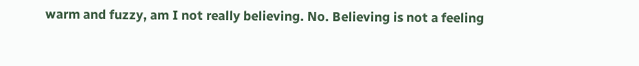warm and fuzzy, am I not really believing. No. Believing is not a feeling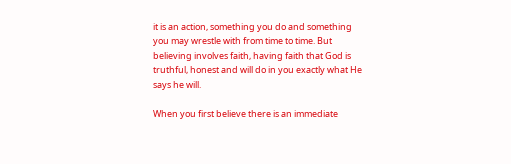it is an action, something you do and something you may wrestle with from time to time. But believing involves faith, having faith that God is truthful, honest and will do in you exactly what He says he will.

When you first believe there is an immediate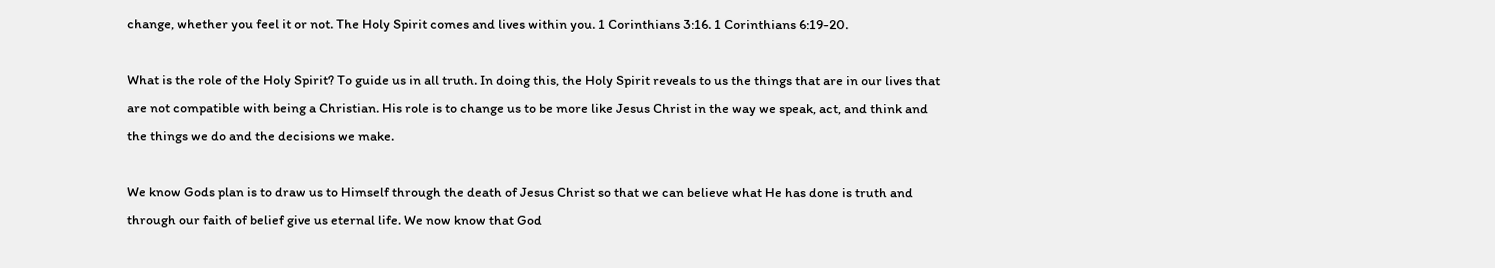change, whether you feel it or not. The Holy Spirit comes and lives within you. 1 Corinthians 3:16. 1 Corinthians 6:19-20.

What is the role of the Holy Spirit? To guide us in all truth. In doing this, the Holy Spirit reveals to us the things that are in our lives that are not compatible with being a Christian. His role is to change us to be more like Jesus Christ in the way we speak, act, and think and the things we do and the decisions we make.

We know Gods plan is to draw us to Himself through the death of Jesus Christ so that we can believe what He has done is truth and through our faith of belief give us eternal life. We now know that God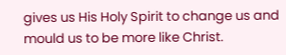gives us His Holy Spirit to change us and mould us to be more like Christ.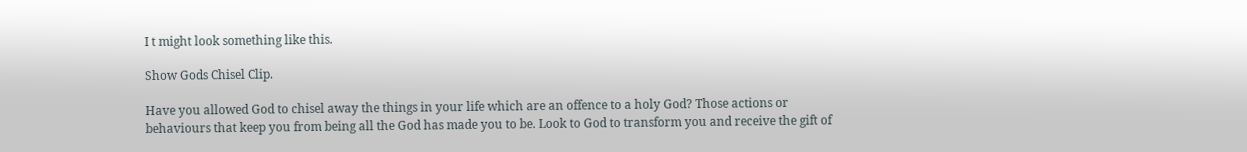I t might look something like this.

Show Gods Chisel Clip.

Have you allowed God to chisel away the things in your life which are an offence to a holy God? Those actions or behaviours that keep you from being all the God has made you to be. Look to God to transform you and receive the gift of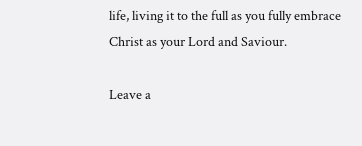life, living it to the full as you fully embrace Christ as your Lord and Saviour.

Leave a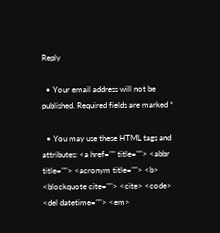Reply

  • Your email address will not be published. Required fields are marked *

  • You may use these HTML tags and attributes: <a href="" title=""> <abbr title=""> <acronym title=""> <b> <blockquote cite=""> <cite> <code> <del datetime=""> <em>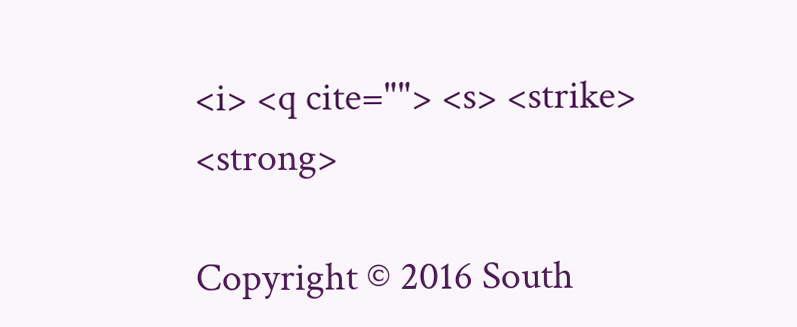<i> <q cite=""> <s> <strike> <strong>

Copyright © 2016 South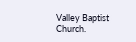Valley Baptist Church.